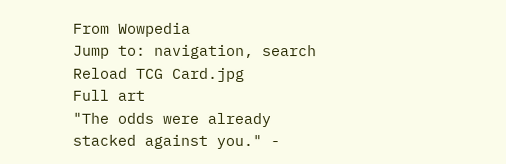From Wowpedia
Jump to: navigation, search
Reload TCG Card.jpg
Full art
"The odds were already stacked against you." -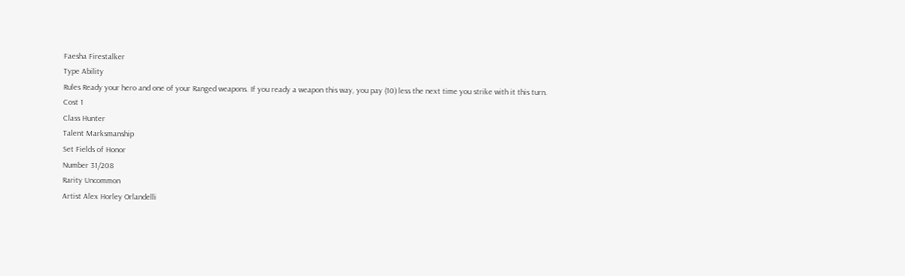Faesha Firestalker
Type Ability
Rules Ready your hero and one of your Ranged weapons. If you ready a weapon this way, you pay (10) less the next time you strike with it this turn.
Cost 1
Class Hunter
Talent Marksmanship
Set Fields of Honor
Number 31/208
Rarity Uncommon
Artist Alex Horley Orlandelli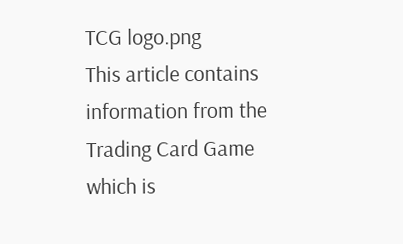TCG logo.png
This article contains information from the Trading Card Game which is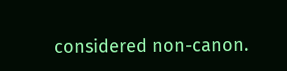considered non-canon.